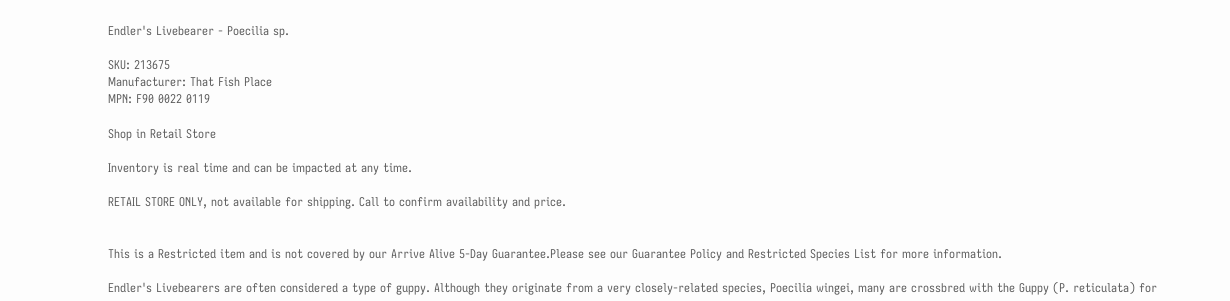Endler's Livebearer - Poecilia sp.

SKU: 213675
Manufacturer: That Fish Place
MPN: F90 0022 0119

Shop in Retail Store

Inventory is real time and can be impacted at any time.

RETAIL STORE ONLY, not available for shipping. Call to confirm availability and price.


This is a Restricted item and is not covered by our Arrive Alive 5-Day Guarantee.Please see our Guarantee Policy and Restricted Species List for more information.

Endler's Livebearers are often considered a type of guppy. Although they originate from a very closely-related species, Poecilia wingei, many are crossbred with the Guppy (P. reticulata) for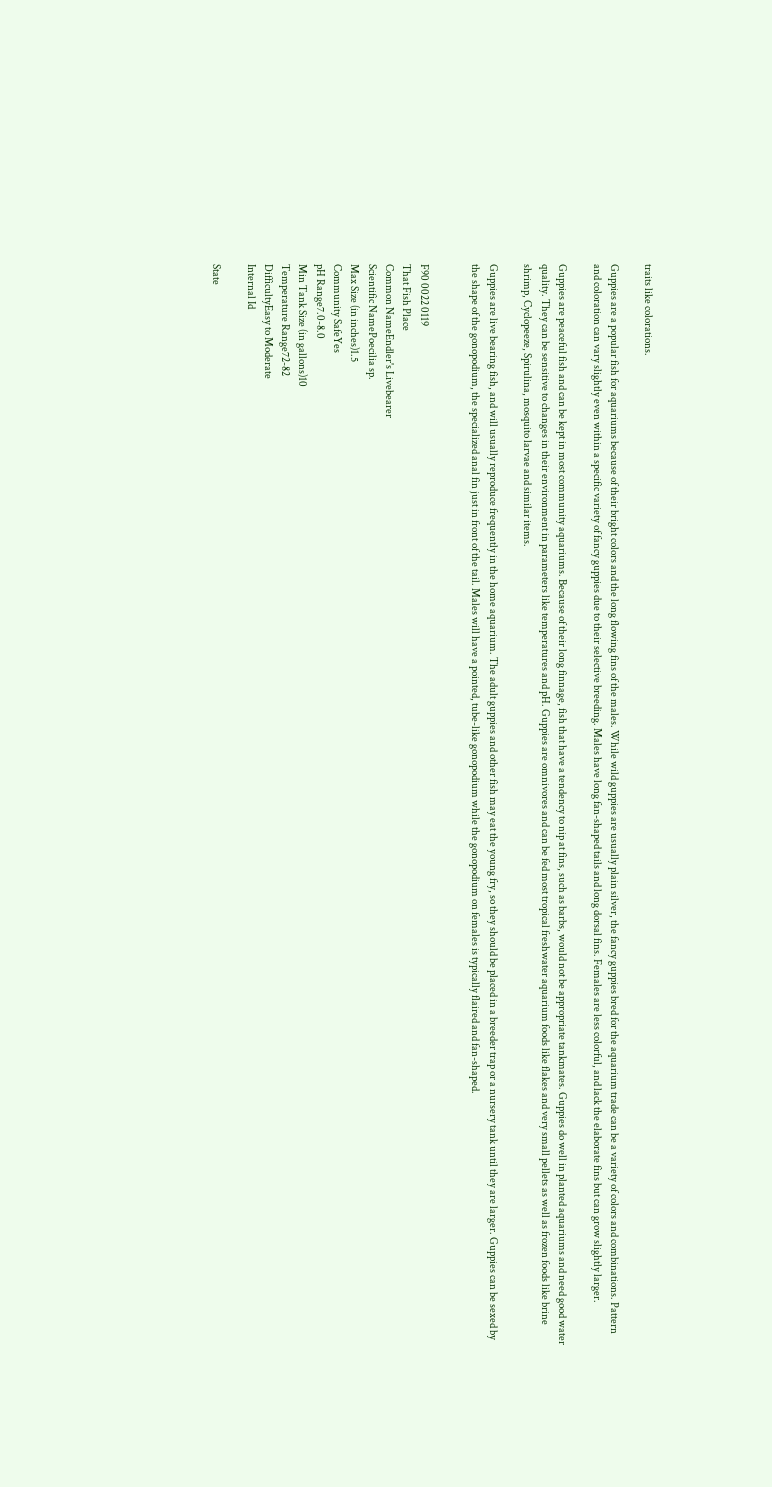traits like colorations.

Guppies are a popular fish for aquariums because of their bright colors and the long flowing fins of the males. While wild guppies are usually plain silver, the fancy guppies bred for the aquarium trade can be a variety of colors and combinations. Pattern and coloration can vary slightly even within a specific variety of fancy guppies due to their selective breeding. Males have long fan-shaped tails and long dorsal fins. Females are less colorful, and lack the elaborate fins but can grow slightly larger.

Guppies are peaceful fish and can be kept in most community aquariums. Because of their long finnage, fish that have a tendency to nip at fins, such as barbs, would not be appropriate tankmates. Guppies do well in planted aquariums and need good water quality. They can be sensitive to changes in their environment in parameters like temperatures and pH. Guppies are omnivores and can be fed most tropical freshwater aquarium foods like flakes and very small pellets as well as frozen foods like brine shrimp, Cyclopeeze, Spirulina, mosquito larvae and similar items.

Guppies are live bearing fish, and will usually reproduce frequently in the home aquarium. The adult guppies and other fish may eat the young fry, so they should be placed in a breeder trap or a nursery tank until they are larger. Guppies can be sexed by the shape of the gonopodium, the specialized anal fin just in front of the tail. Males will have a pointed, tube-like gonopodium while the gonopodium on females is typically flaired and fan-shaped.


F90 0022 0119
That Fish Place
Common NameEndler's Livebearer
Scientific NamePoecilia sp.
Max Size (in inches)1.5
Community SafeYes
pH Range7.0-8.0
Min Tank Size (in gallons)10
Temperature Range72-82
DifficultyEasy to Moderate
Internal Id

State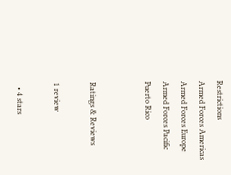Restrictions
Armed Forces Americas
Armed Forces Europe
Armed Forces Pacific
Puerto Rico


Ratings & Reviews

1 review

  • 4 stars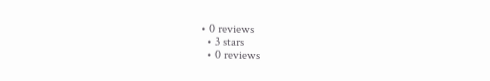• 0 reviews
  • 3 stars
  • 0 reviews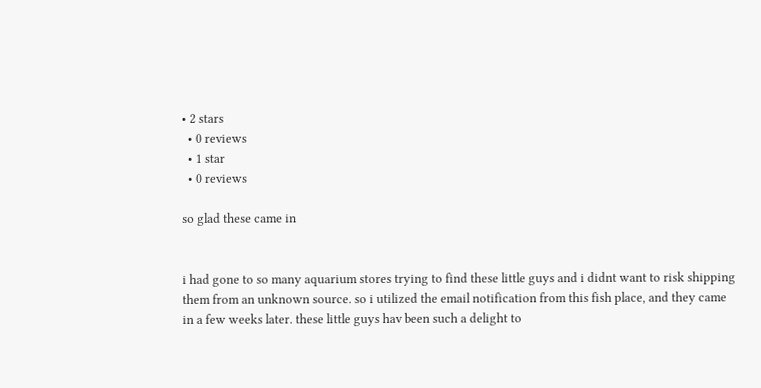• 2 stars
  • 0 reviews
  • 1 star
  • 0 reviews

so glad these came in


i had gone to so many aquarium stores trying to find these little guys and i didnt want to risk shipping them from an unknown source. so i utilized the email notification from this fish place, and they came in a few weeks later. these little guys hav been such a delight to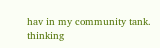hav in my community tank. thinking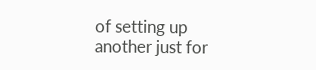of setting up another just for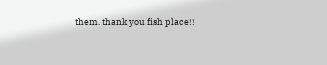them. thank you fish place!!